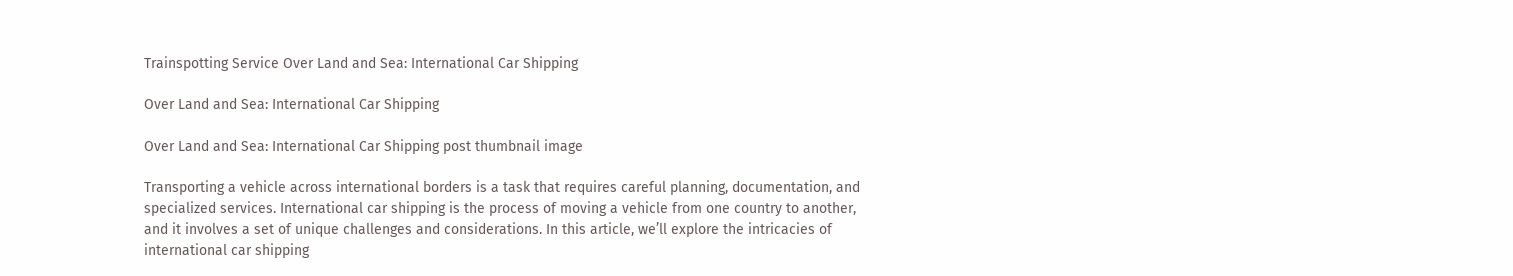Trainspotting Service Over Land and Sea: International Car Shipping

Over Land and Sea: International Car Shipping

Over Land and Sea: International Car Shipping post thumbnail image

Transporting a vehicle across international borders is a task that requires careful planning, documentation, and specialized services. International car shipping is the process of moving a vehicle from one country to another, and it involves a set of unique challenges and considerations. In this article, we’ll explore the intricacies of international car shipping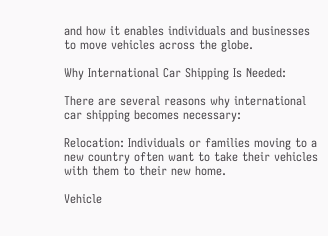and how it enables individuals and businesses to move vehicles across the globe.

Why International Car Shipping Is Needed:

There are several reasons why international car shipping becomes necessary:

Relocation: Individuals or families moving to a new country often want to take their vehicles with them to their new home.

Vehicle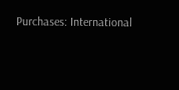Purchases: International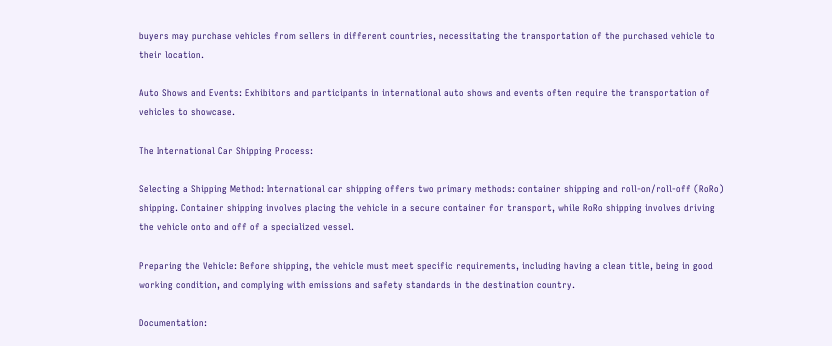buyers may purchase vehicles from sellers in different countries, necessitating the transportation of the purchased vehicle to their location.

Auto Shows and Events: Exhibitors and participants in international auto shows and events often require the transportation of vehicles to showcase.

The International Car Shipping Process:

Selecting a Shipping Method: International car shipping offers two primary methods: container shipping and roll-on/roll-off (RoRo) shipping. Container shipping involves placing the vehicle in a secure container for transport, while RoRo shipping involves driving the vehicle onto and off of a specialized vessel.

Preparing the Vehicle: Before shipping, the vehicle must meet specific requirements, including having a clean title, being in good working condition, and complying with emissions and safety standards in the destination country.

Documentation: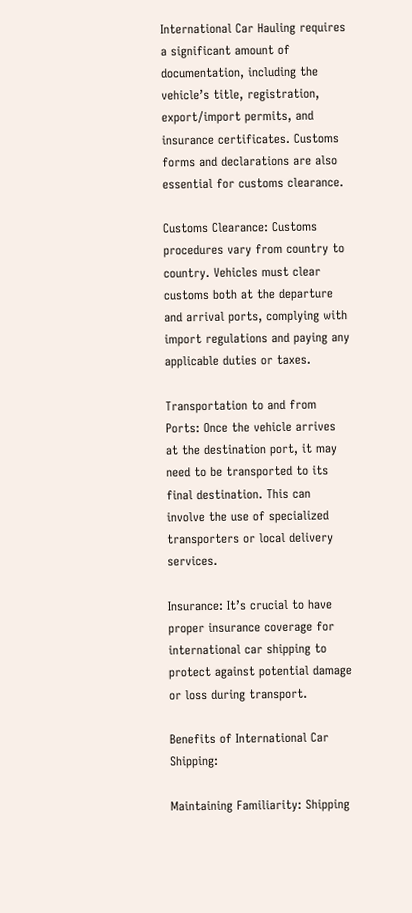International Car Hauling requires a significant amount of documentation, including the vehicle’s title, registration, export/import permits, and insurance certificates. Customs forms and declarations are also essential for customs clearance.

Customs Clearance: Customs procedures vary from country to country. Vehicles must clear customs both at the departure and arrival ports, complying with import regulations and paying any applicable duties or taxes.

Transportation to and from Ports: Once the vehicle arrives at the destination port, it may need to be transported to its final destination. This can involve the use of specialized transporters or local delivery services.

Insurance: It’s crucial to have proper insurance coverage for international car shipping to protect against potential damage or loss during transport.

Benefits of International Car Shipping:

Maintaining Familiarity: Shipping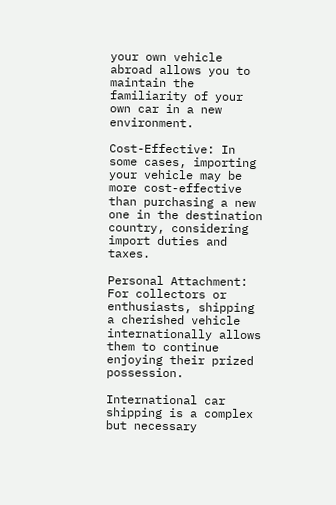your own vehicle abroad allows you to maintain the familiarity of your own car in a new environment.

Cost-Effective: In some cases, importing your vehicle may be more cost-effective than purchasing a new one in the destination country, considering import duties and taxes.

Personal Attachment: For collectors or enthusiasts, shipping a cherished vehicle internationally allows them to continue enjoying their prized possession.

International car shipping is a complex but necessary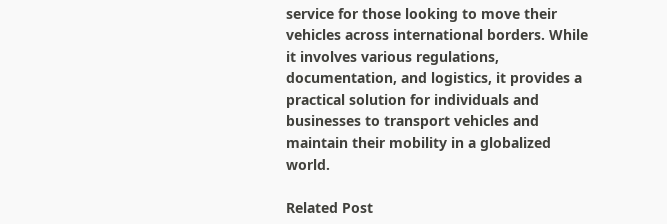service for those looking to move their vehicles across international borders. While it involves various regulations, documentation, and logistics, it provides a practical solution for individuals and businesses to transport vehicles and maintain their mobility in a globalized world.

Related Post